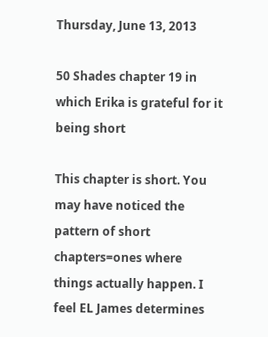Thursday, June 13, 2013

50 Shades chapter 19 in which Erika is grateful for it being short

This chapter is short. You may have noticed the pattern of short chapters=ones where things actually happen. I feel EL James determines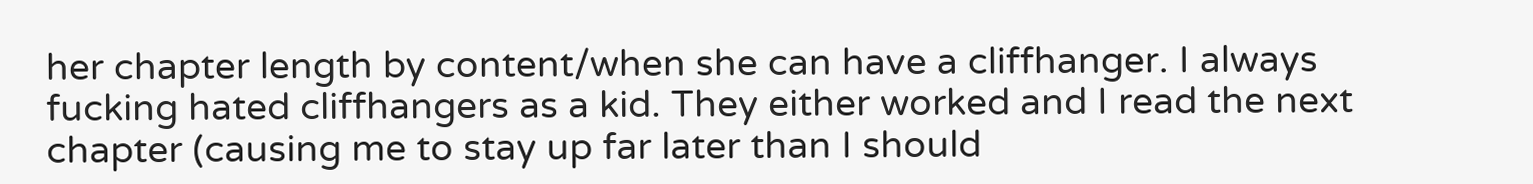her chapter length by content/when she can have a cliffhanger. I always fucking hated cliffhangers as a kid. They either worked and I read the next chapter (causing me to stay up far later than I should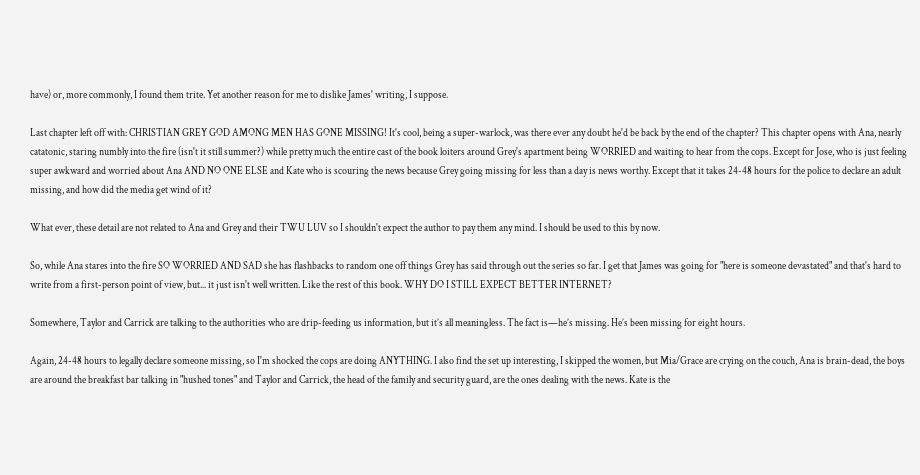have) or, more commonly, I found them trite. Yet another reason for me to dislike James' writing, I suppose.

Last chapter left off with: CHRISTIAN GREY GOD AMONG MEN HAS GONE MISSING! It's cool, being a super-warlock, was there ever any doubt he'd be back by the end of the chapter? This chapter opens with Ana, nearly catatonic, staring numbly into the fire (isn't it still summer?) while pretty much the entire cast of the book loiters around Grey's apartment being WORRIED and waiting to hear from the cops. Except for Jose, who is just feeling super awkward and worried about Ana AND NO ONE ELSE and Kate who is scouring the news because Grey going missing for less than a day is news worthy. Except that it takes 24-48 hours for the police to declare an adult missing, and how did the media get wind of it?

What ever, these detail are not related to Ana and Grey and their TWU LUV so I shouldn't expect the author to pay them any mind. I should be used to this by now.

So, while Ana stares into the fire SO WORRIED AND SAD she has flashbacks to random one off things Grey has said through out the series so far. I get that James was going for "here is someone devastated" and that's hard to write from a first-person point of view, but... it just isn't well written. Like the rest of this book. WHY DO I STILL EXPECT BETTER INTERNET?

Somewhere, Taylor and Carrick are talking to the authorities who are drip-feeding us information, but it’s all meaningless. The fact is—he’s missing. He’s been missing for eight hours.

Again, 24-48 hours to legally declare someone missing, so I'm shocked the cops are doing ANYTHING. I also find the set up interesting, I skipped the women, but Mia/Grace are crying on the couch, Ana is brain-dead, the boys are around the breakfast bar talking in "hushed tones" and Taylor and Carrick, the head of the family and security guard, are the ones dealing with the news. Kate is the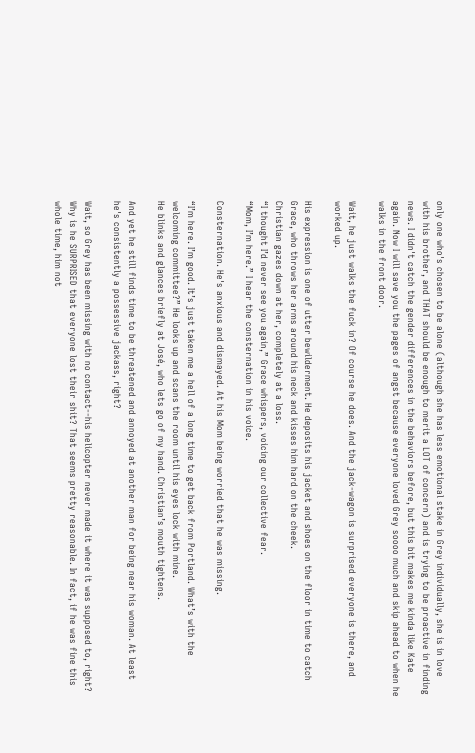only one who's chosen to be alone (although she has less emotional stake in Grey individually, she is in love with his brother, and THAT should be enough to merit a LOT of concern) and is trying to be proactive in finding news. I didn't catch the gender differences in the behaviors before, but this bit makes me kinda like Kate again. Now I will save you the pages of angst because everyone loved Grey soooo much and skip ahead to when he walks in the front door.

Wait, he just walks the fuck in? Of course he does. And the jack-wagon is surprised everyone is there, and worked up.

His expression is one of utter bewilderment. He deposits his jacket and shoes on the floor in time to catch Grace, who throws her arms around his neck and kisses him hard on the cheek.
Christian gazes down at her, completely at a loss.
“I thought I’d never see you again,” Grace whispers, voicing our collective fear.
“Mom, I’m here.” I hear the consternation in his voice.

Consternation. He's anxious and dismayed. At his Mom being worried that he was missing.

“I’m here. I’m good. It’s just taken me a hell of a long time to get back from Portland. What’s with the welcoming committee?” He looks up and scans the room until his eyes lock with mine.
He blinks and glances briefly at José, who lets go of my hand. Christian’s mouth tightens.

And yet he still finds time to be threatened and annoyed at another man for being near his woman. At least he's consistently a possessive jackass, right?

Wait, so Grey has been missing with no contact--his helicopter never made it where it was supposed to, right? Why is he SURPRISED that everyone lost their shit? That seems pretty reasonable. In fact, if he was fine this whole time, him not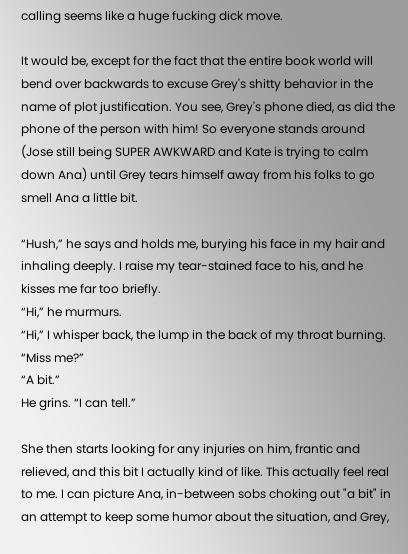calling seems like a huge fucking dick move.

It would be, except for the fact that the entire book world will bend over backwards to excuse Grey's shitty behavior in the name of plot justification. You see, Grey's phone died, as did the phone of the person with him! So everyone stands around (Jose still being SUPER AWKWARD and Kate is trying to calm down Ana) until Grey tears himself away from his folks to go smell Ana a little bit.

“Hush,” he says and holds me, burying his face in my hair and inhaling deeply. I raise my tear-stained face to his, and he kisses me far too briefly.
“Hi,” he murmurs.
“Hi,” I whisper back, the lump in the back of my throat burning.
“Miss me?”
“A bit.”
He grins. “I can tell.”

She then starts looking for any injuries on him, frantic and relieved, and this bit I actually kind of like. This actually feel real to me. I can picture Ana, in-between sobs choking out "a bit" in an attempt to keep some humor about the situation, and Grey,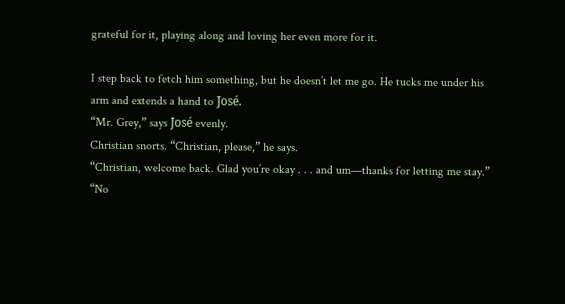grateful for it, playing along and loving her even more for it.

I step back to fetch him something, but he doesn’t let me go. He tucks me under his arm and extends a hand to José.
“Mr. Grey,” says José evenly.
Christian snorts. “Christian, please,” he says.
“Christian, welcome back. Glad you’re okay . . . and um—thanks for letting me stay.”
“No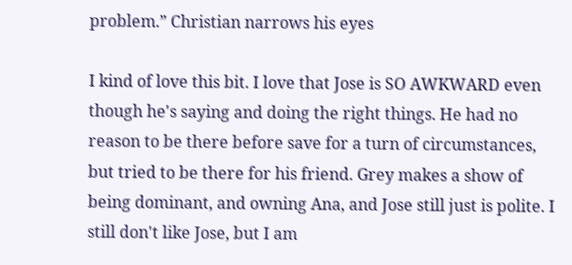problem.” Christian narrows his eyes

I kind of love this bit. I love that Jose is SO AWKWARD even though he's saying and doing the right things. He had no reason to be there before save for a turn of circumstances, but tried to be there for his friend. Grey makes a show of being dominant, and owning Ana, and Jose still just is polite. I still don't like Jose, but I am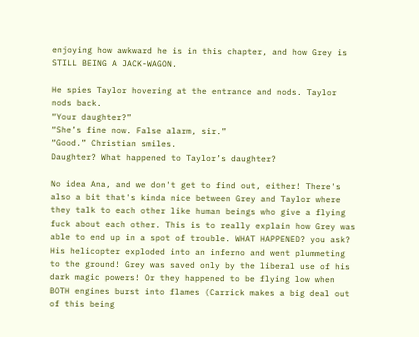enjoying how awkward he is in this chapter, and how Grey is STILL BEING A JACK-WAGON.

He spies Taylor hovering at the entrance and nods. Taylor nods back.
“Your daughter?”
“She’s fine now. False alarm, sir.”
“Good.” Christian smiles.
Daughter? What happened to Taylor’s daughter?

No idea Ana, and we don't get to find out, either! There's also a bit that's kinda nice between Grey and Taylor where they talk to each other like human beings who give a flying fuck about each other. This is to really explain how Grey was able to end up in a spot of trouble. WHAT HAPPENED? you ask? His helicopter exploded into an inferno and went plummeting to the ground! Grey was saved only by the liberal use of his dark magic powers! Or they happened to be flying low when BOTH engines burst into flames (Carrick makes a big deal out of this being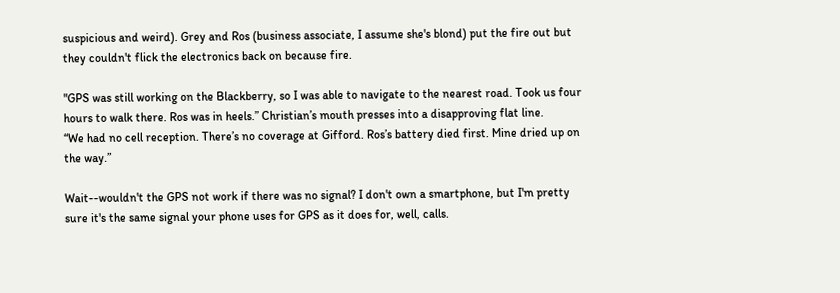suspicious and weird). Grey and Ros (business associate, I assume she's blond) put the fire out but they couldn't flick the electronics back on because fire.

"GPS was still working on the Blackberry, so I was able to navigate to the nearest road. Took us four hours to walk there. Ros was in heels.” Christian’s mouth presses into a disapproving flat line.
“We had no cell reception. There’s no coverage at Gifford. Ros’s battery died first. Mine dried up on the way.”

Wait--wouldn't the GPS not work if there was no signal? I don't own a smartphone, but I'm pretty sure it's the same signal your phone uses for GPS as it does for, well, calls.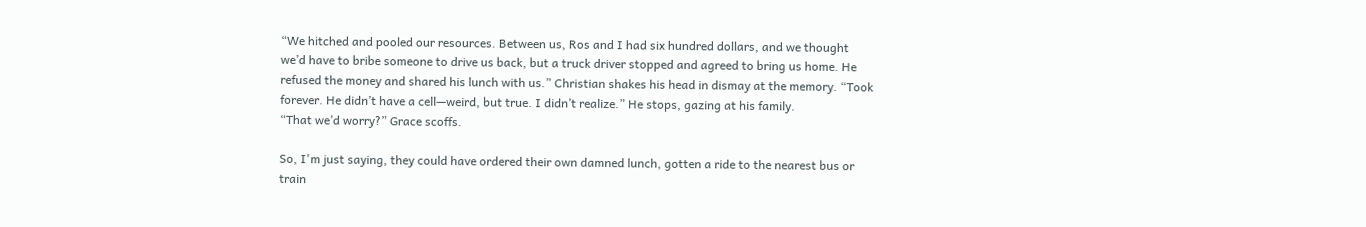“We hitched and pooled our resources. Between us, Ros and I had six hundred dollars, and we thought we’d have to bribe someone to drive us back, but a truck driver stopped and agreed to bring us home. He refused the money and shared his lunch with us.” Christian shakes his head in dismay at the memory. “Took forever. He didn’t have a cell—weird, but true. I didn’t realize.” He stops, gazing at his family.
“That we’d worry?” Grace scoffs.

So, I'm just saying, they could have ordered their own damned lunch, gotten a ride to the nearest bus or train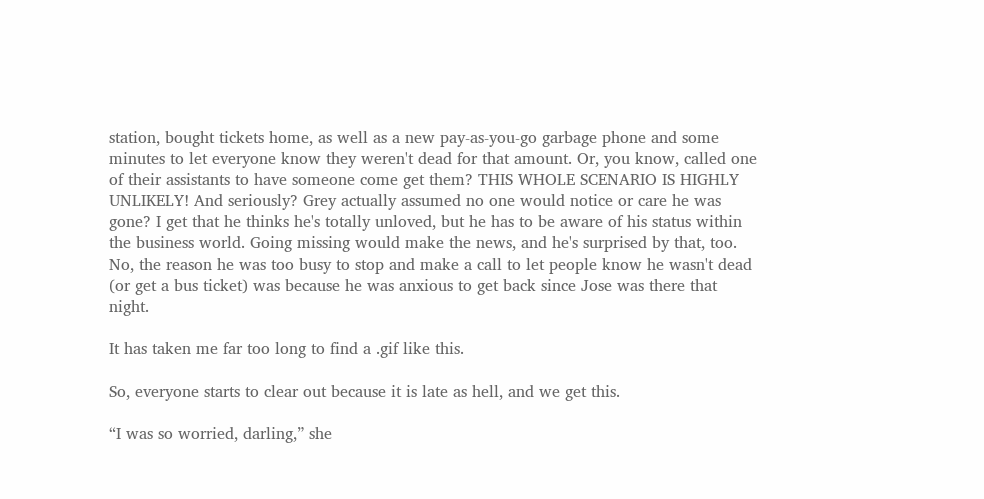station, bought tickets home, as well as a new pay-as-you-go garbage phone and some minutes to let everyone know they weren't dead for that amount. Or, you know, called one of their assistants to have someone come get them? THIS WHOLE SCENARIO IS HIGHLY UNLIKELY! And seriously? Grey actually assumed no one would notice or care he was gone? I get that he thinks he's totally unloved, but he has to be aware of his status within the business world. Going missing would make the news, and he's surprised by that, too. No, the reason he was too busy to stop and make a call to let people know he wasn't dead (or get a bus ticket) was because he was anxious to get back since Jose was there that night.

It has taken me far too long to find a .gif like this.

So, everyone starts to clear out because it is late as hell, and we get this.

“I was so worried, darling,” she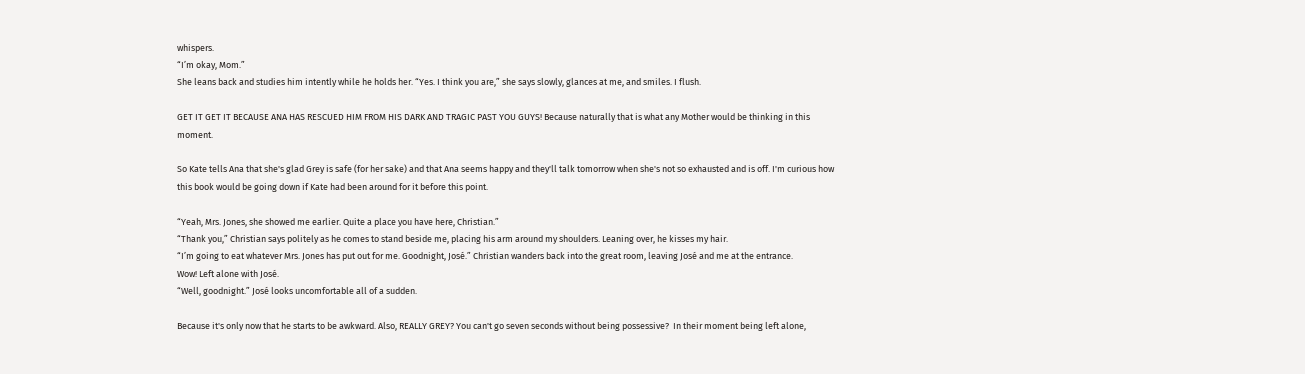whispers.
“I’m okay, Mom.”
She leans back and studies him intently while he holds her. “Yes. I think you are,” she says slowly, glances at me, and smiles. I flush.

GET IT GET IT BECAUSE ANA HAS RESCUED HIM FROM HIS DARK AND TRAGIC PAST YOU GUYS! Because naturally that is what any Mother would be thinking in this moment.

So Kate tells Ana that she's glad Grey is safe (for her sake) and that Ana seems happy and they'll talk tomorrow when she's not so exhausted and is off. I'm curious how this book would be going down if Kate had been around for it before this point.

“Yeah, Mrs. Jones, she showed me earlier. Quite a place you have here, Christian.”
“Thank you,” Christian says politely as he comes to stand beside me, placing his arm around my shoulders. Leaning over, he kisses my hair.
“I’m going to eat whatever Mrs. Jones has put out for me. Goodnight, José.” Christian wanders back into the great room, leaving José and me at the entrance.
Wow! Left alone with José.
“Well, goodnight.” José looks uncomfortable all of a sudden.

Because it's only now that he starts to be awkward. Also, REALLY GREY? You can't go seven seconds without being possessive?  In their moment being left alone,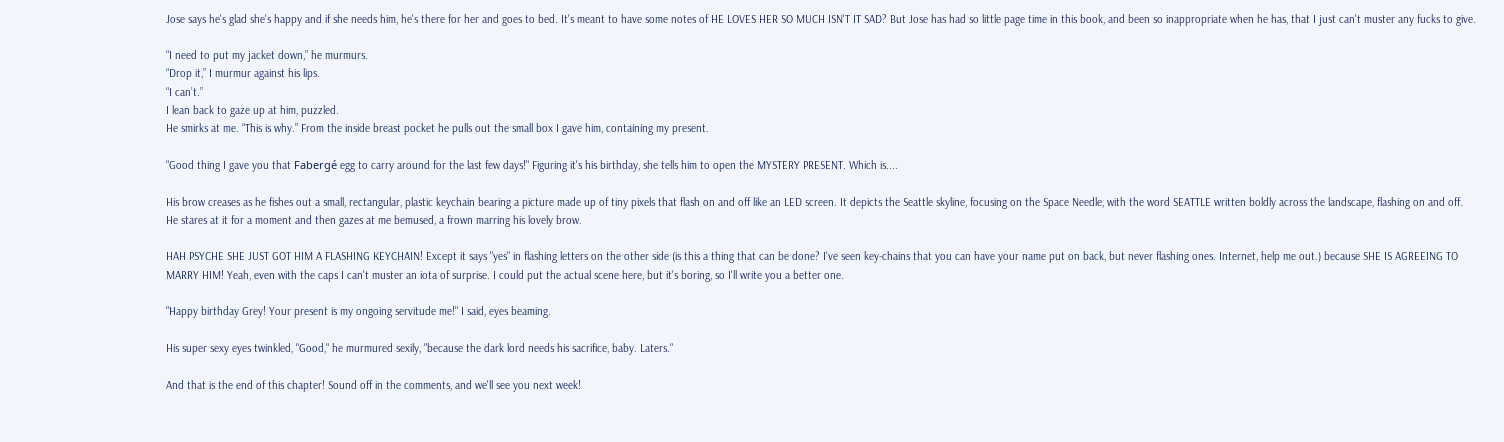Jose says he's glad she's happy and if she needs him, he's there for her and goes to bed. It's meant to have some notes of HE LOVES HER SO MUCH ISN'T IT SAD? But Jose has had so little page time in this book, and been so inappropriate when he has, that I just can't muster any fucks to give.

“I need to put my jacket down,” he murmurs.
“Drop it,” I murmur against his lips.
“I can’t.”
I lean back to gaze up at him, puzzled.
He smirks at me. “This is why.” From the inside breast pocket he pulls out the small box I gave him, containing my present.

"Good thing I gave you that Fabergé egg to carry around for the last few days!" Figuring it's his birthday, she tells him to open the MYSTERY PRESENT. Which is....

His brow creases as he fishes out a small, rectangular, plastic keychain bearing a picture made up of tiny pixels that flash on and off like an LED screen. It depicts the Seattle skyline, focusing on the Space Needle, with the word SEATTLE written boldly across the landscape, flashing on and off.
He stares at it for a moment and then gazes at me bemused, a frown marring his lovely brow.

HAH PSYCHE SHE JUST GOT HIM A FLASHING KEYCHAIN! Except it says "yes" in flashing letters on the other side (is this a thing that can be done? I've seen key-chains that you can have your name put on back, but never flashing ones. Internet, help me out.) because SHE IS AGREEING TO MARRY HIM! Yeah, even with the caps I can't muster an iota of surprise. I could put the actual scene here, but it's boring, so I'll write you a better one.

"Happy birthday Grey! Your present is my ongoing servitude me!" I said, eyes beaming.

His super sexy eyes twinkled, "Good," he murmured sexily, "because the dark lord needs his sacrifice, baby. Laters."

And that is the end of this chapter! Sound off in the comments, and we'll see you next week!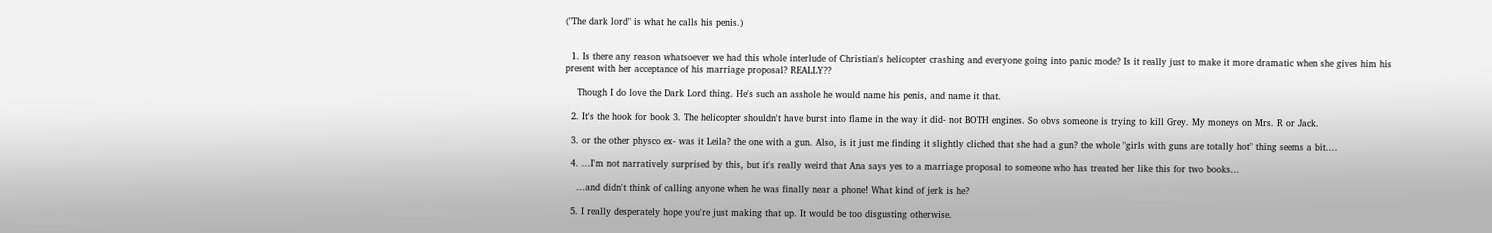("The dark lord" is what he calls his penis.)


  1. Is there any reason whatsoever we had this whole interlude of Christian's helicopter crashing and everyone going into panic mode? Is it really just to make it more dramatic when she gives him his present with her acceptance of his marriage proposal? REALLY??

    Though I do love the Dark Lord thing. He's such an asshole he would name his penis, and name it that.

  2. It's the hook for book 3. The helicopter shouldn't have burst into flame in the way it did- not BOTH engines. So obvs someone is trying to kill Grey. My moneys on Mrs. R or Jack.

  3. or the other physco ex- was it Leila? the one with a gun. Also, is it just me finding it slightly cliched that she had a gun? the whole "girls with guns are totally hot" thing seems a bit....

  4. ...I'm not narratively surprised by this, but it's really weird that Ana says yes to a marriage proposal to someone who has treated her like this for two books...

    ...and didn't think of calling anyone when he was finally near a phone! What kind of jerk is he?

  5. I really desperately hope you're just making that up. It would be too disgusting otherwise.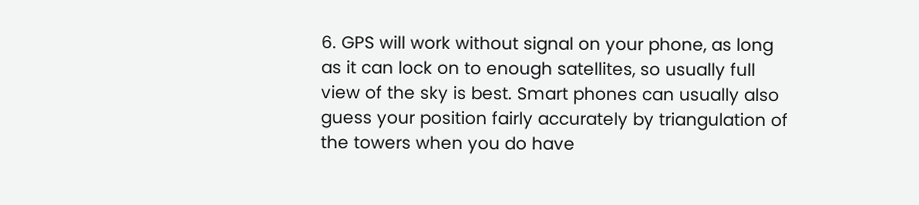6. GPS will work without signal on your phone, as long as it can lock on to enough satellites, so usually full view of the sky is best. Smart phones can usually also guess your position fairly accurately by triangulation of the towers when you do have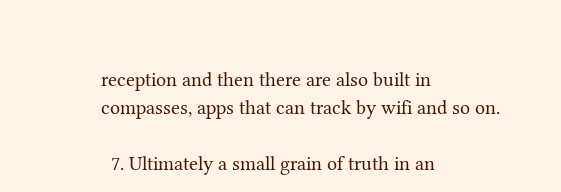reception and then there are also built in compasses, apps that can track by wifi and so on.

  7. Ultimately a small grain of truth in an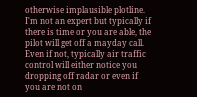otherwise implausible plotline. I'm not an expert but typically if there is time or you are able, the pilot will get off a mayday call. Even if not, typically air traffic control will either notice you dropping off radar or even if you are not on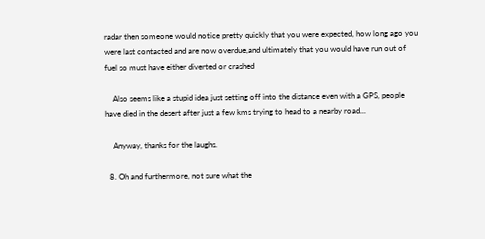radar then someone would notice pretty quickly that you were expected, how long ago you were last contacted and are now overdue,and ultimately that you would have run out of fuel so must have either diverted or crashed

    Also seems like a stupid idea just setting off into the distance even with a GPS, people have died in the desert after just a few kms trying to head to a nearby road...

    Anyway, thanks for the laughs.

  8. Oh and furthermore, not sure what the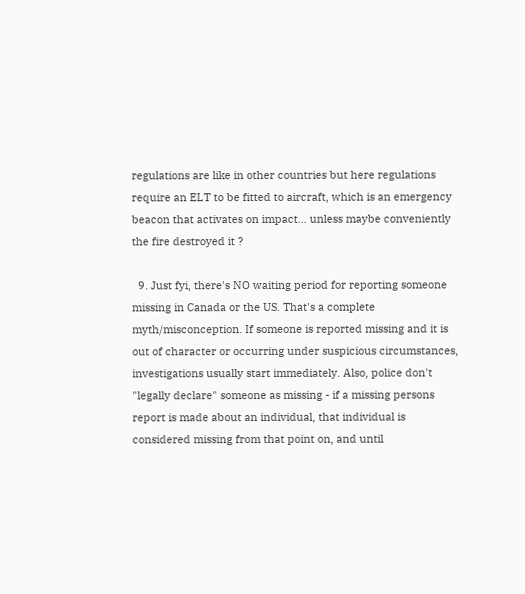regulations are like in other countries but here regulations require an ELT to be fitted to aircraft, which is an emergency beacon that activates on impact... unless maybe conveniently the fire destroyed it ?

  9. Just fyi, there's NO waiting period for reporting someone missing in Canada or the US. That's a complete myth/misconception. If someone is reported missing and it is out of character or occurring under suspicious circumstances, investigations usually start immediately. Also, police don't "legally declare" someone as missing - if a missing persons report is made about an individual, that individual is considered missing from that point on, and until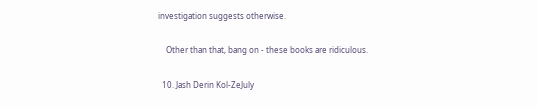investigation suggests otherwise.

    Other than that, bang on - these books are ridiculous.

  10. Jash Derin Kol-ZeJuly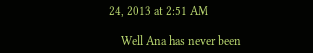24, 2013 at 2:51 AM

    Well Ana has never been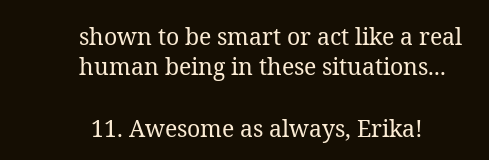shown to be smart or act like a real human being in these situations...

  11. Awesome as always, Erika!